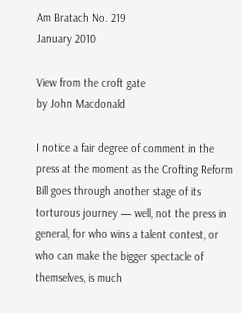Am Bratach No. 219
January 2010

View from the croft gate
by John Macdonald

I notice a fair degree of comment in the press at the moment as the Crofting Reform Bill goes through another stage of its torturous journey — well, not the press in general, for who wins a talent contest, or who can make the bigger spectacle of themselves, is much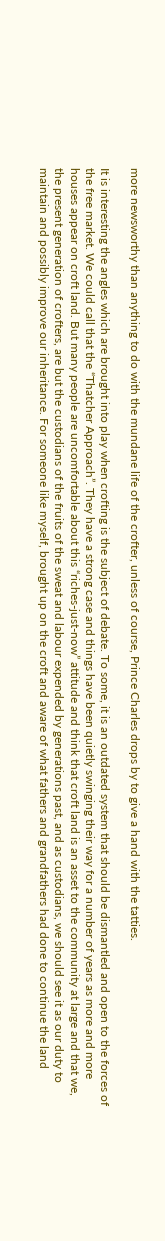more newsworthy than anything to do with the mundane life of the crofter, unless of course, Prince Charles drops by to give a hand with the tatties.

It is interesting the angles which are brought into play when crofting is the subject of debate. To some, it is an outdated system that should be dismantled and open to the forces of the free market. We could call that the “Thatcher Approach”. They have a strong case and things have been quietly swinging their way for a number of years as more and more houses appear on croft land. But many people are uncomfortable about this “riches-just-now” attitude and think that croft land is an asset to the community at large and that we, the present generation of crofters, are but the custodians of the fruits of the sweat and labour expended by generations past, and as custodians, we should see it as our duty to maintain and possibly improve our inheritance. For someone like myself, brought up on the croft and aware of what fathers and grandfathers had done to continue the land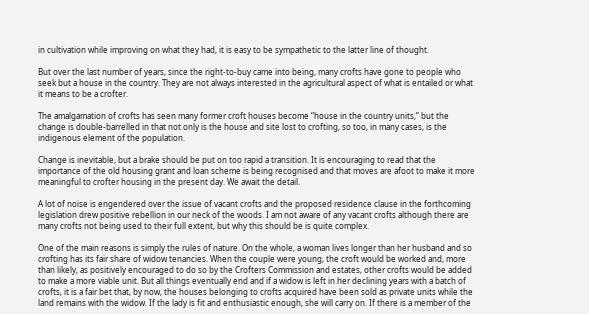in cultivation while improving on what they had, it is easy to be sympathetic to the latter line of thought.

But over the last number of years, since the right-to-buy came into being, many crofts have gone to people who seek but a house in the country. They are not always interested in the agricultural aspect of what is entailed or what it means to be a crofter.

The amalgamation of crofts has seen many former croft houses become “house in the country units,” but the change is double-barrelled in that not only is the house and site lost to crofting, so too, in many cases, is the indigenous element of the population.

Change is inevitable, but a brake should be put on too rapid a transition. It is encouraging to read that the importance of the old housing grant and loan scheme is being recognised and that moves are afoot to make it more meaningful to crofter housing in the present day. We await the detail.

A lot of noise is engendered over the issue of vacant crofts and the proposed residence clause in the forthcoming legislation drew positive rebellion in our neck of the woods. I am not aware of any vacant crofts although there are many crofts not being used to their full extent, but why this should be is quite complex.

One of the main reasons is simply the rules of nature. On the whole, a woman lives longer than her husband and so crofting has its fair share of widow tenancies. When the couple were young, the croft would be worked and, more than likely, as positively encouraged to do so by the Crofters Commission and estates, other crofts would be added to make a more viable unit. But all things eventually end and if a widow is left in her declining years with a batch of crofts, it is a fair bet that, by now, the houses belonging to crofts acquired have been sold as private units while the land remains with the widow. If the lady is fit and enthusiastic enough, she will carry on. If there is a member of the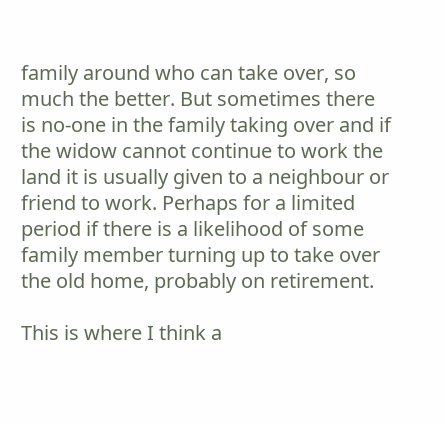family around who can take over, so much the better. But sometimes there is no-one in the family taking over and if the widow cannot continue to work the land it is usually given to a neighbour or friend to work. Perhaps for a limited period if there is a likelihood of some family member turning up to take over the old home, probably on retirement.

This is where I think a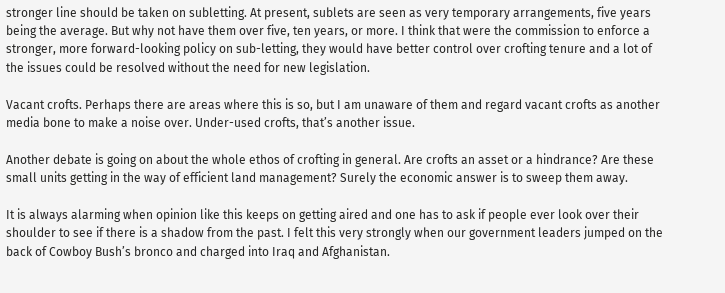stronger line should be taken on subletting. At present, sublets are seen as very temporary arrangements, five years being the average. But why not have them over five, ten years, or more. I think that were the commission to enforce a stronger, more forward-looking policy on sub-letting, they would have better control over crofting tenure and a lot of the issues could be resolved without the need for new legislation.

Vacant crofts. Perhaps there are areas where this is so, but I am unaware of them and regard vacant crofts as another media bone to make a noise over. Under-used crofts, that’s another issue.

Another debate is going on about the whole ethos of crofting in general. Are crofts an asset or a hindrance? Are these small units getting in the way of efficient land management? Surely the economic answer is to sweep them away.

It is always alarming when opinion like this keeps on getting aired and one has to ask if people ever look over their shoulder to see if there is a shadow from the past. I felt this very strongly when our government leaders jumped on the back of Cowboy Bush’s bronco and charged into Iraq and Afghanistan.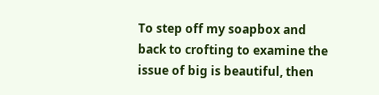To step off my soapbox and back to crofting to examine the issue of big is beautiful, then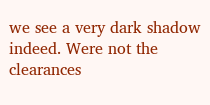we see a very dark shadow indeed. Were not the clearances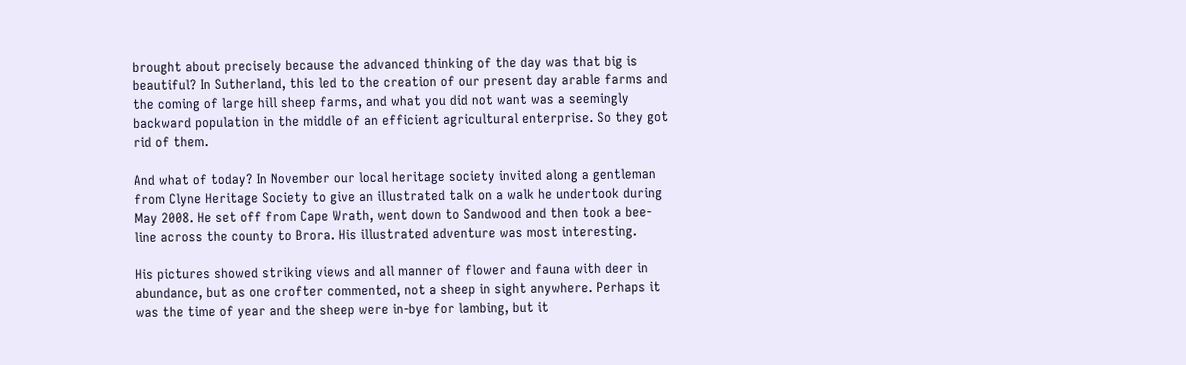brought about precisely because the advanced thinking of the day was that big is beautiful? In Sutherland, this led to the creation of our present day arable farms and the coming of large hill sheep farms, and what you did not want was a seemingly backward population in the middle of an efficient agricultural enterprise. So they got rid of them.

And what of today? In November our local heritage society invited along a gentleman from Clyne Heritage Society to give an illustrated talk on a walk he undertook during May 2008. He set off from Cape Wrath, went down to Sandwood and then took a bee-line across the county to Brora. His illustrated adventure was most interesting.

His pictures showed striking views and all manner of flower and fauna with deer in abundance, but as one crofter commented, not a sheep in sight anywhere. Perhaps it was the time of year and the sheep were in-bye for lambing, but it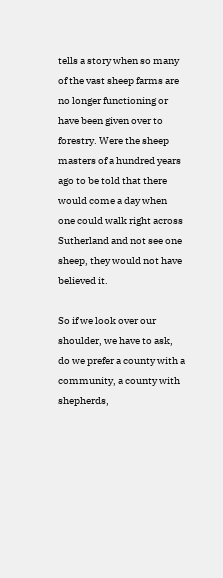tells a story when so many of the vast sheep farms are no longer functioning or have been given over to forestry. Were the sheep masters of a hundred years ago to be told that there would come a day when one could walk right across Sutherland and not see one sheep, they would not have believed it.

So if we look over our shoulder, we have to ask, do we prefer a county with a community, a county with shepherds,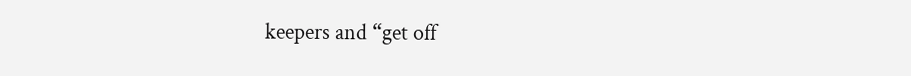keepers and “get off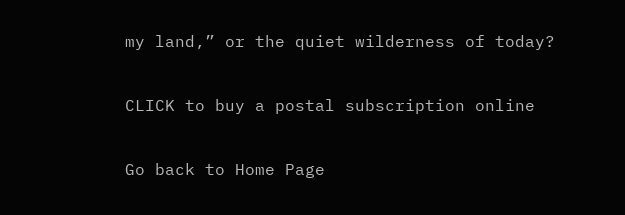my land,” or the quiet wilderness of today?

CLICK to buy a postal subscription online

Go back to Home Page